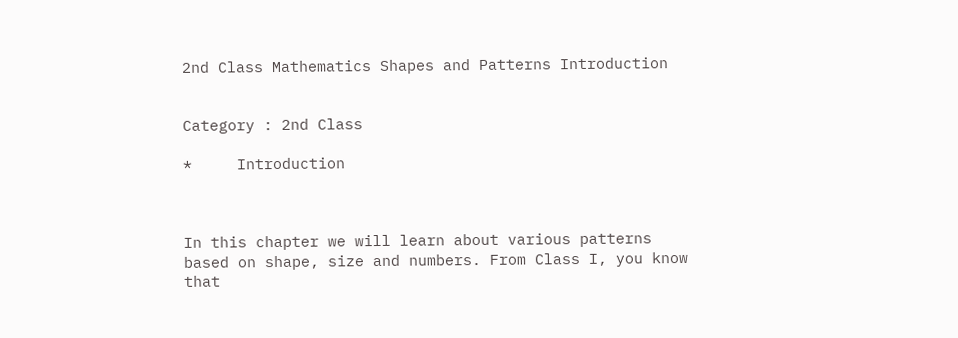2nd Class Mathematics Shapes and Patterns Introduction


Category : 2nd Class

*     Introduction



In this chapter we will learn about various patterns based on shape, size and numbers. From Class I, you know that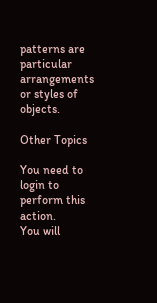patterns are particular arrangements or styles of objects.

Other Topics

You need to login to perform this action.
You will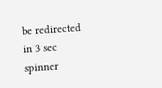be redirected in 3 sec spinner